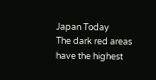Japan Today
The dark red areas have the highest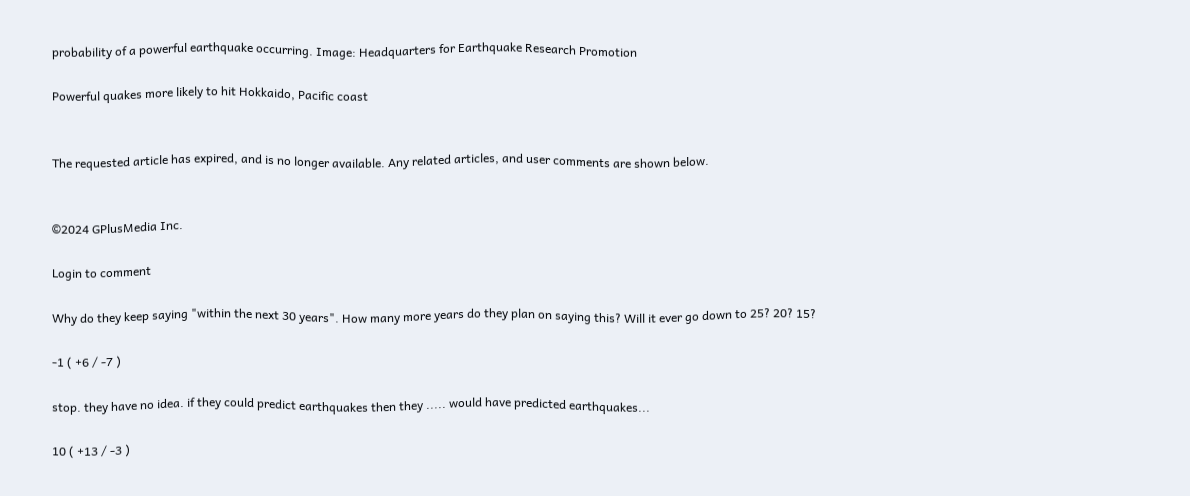probability of a powerful earthquake occurring. Image: Headquarters for Earthquake Research Promotion

Powerful quakes more likely to hit Hokkaido, Pacific coast


The requested article has expired, and is no longer available. Any related articles, and user comments are shown below.


©2024 GPlusMedia Inc.

Login to comment

Why do they keep saying "within the next 30 years". How many more years do they plan on saying this? Will it ever go down to 25? 20? 15?

-1 ( +6 / -7 )

stop. they have no idea. if they could predict earthquakes then they ..... would have predicted earthquakes...

10 ( +13 / -3 )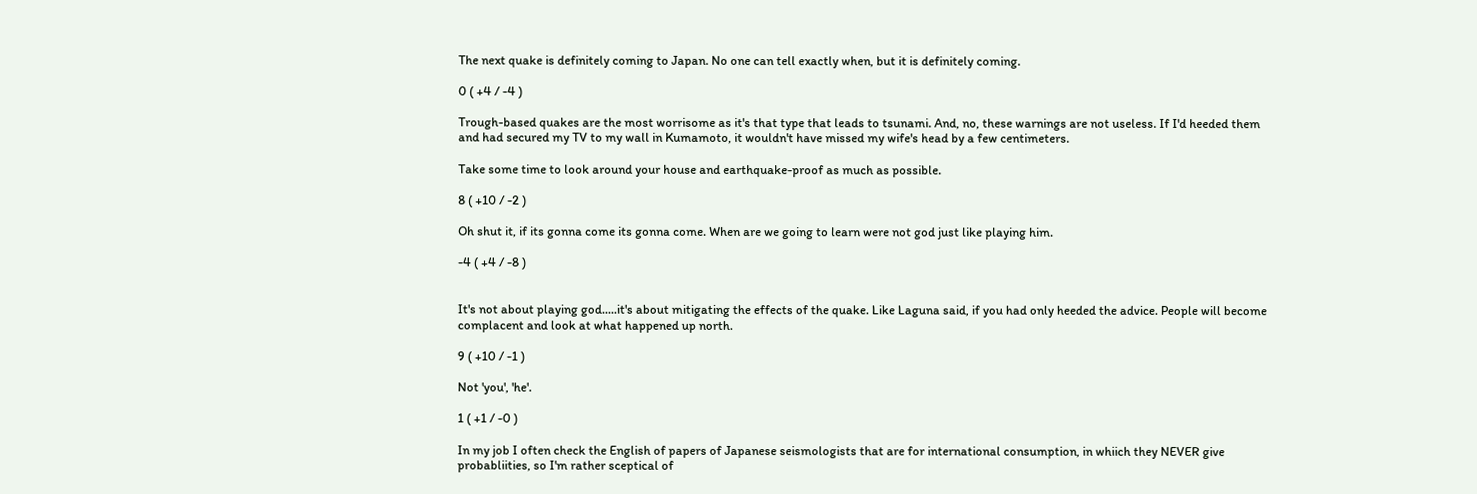The next quake is definitely coming to Japan. No one can tell exactly when, but it is definitely coming.

0 ( +4 / -4 )

Trough-based quakes are the most worrisome as it's that type that leads to tsunami. And, no, these warnings are not useless. If I'd heeded them and had secured my TV to my wall in Kumamoto, it wouldn't have missed my wife's head by a few centimeters.

Take some time to look around your house and earthquake-proof as much as possible.

8 ( +10 / -2 )

Oh shut it, if its gonna come its gonna come. When are we going to learn were not god just like playing him.

-4 ( +4 / -8 )


It's not about playing god.....it's about mitigating the effects of the quake. Like Laguna said, if you had only heeded the advice. People will become complacent and look at what happened up north.

9 ( +10 / -1 )

Not 'you', 'he'.

1 ( +1 / -0 )

In my job I often check the English of papers of Japanese seismologists that are for international consumption, in whiich they NEVER give probabliities, so I'm rather sceptical of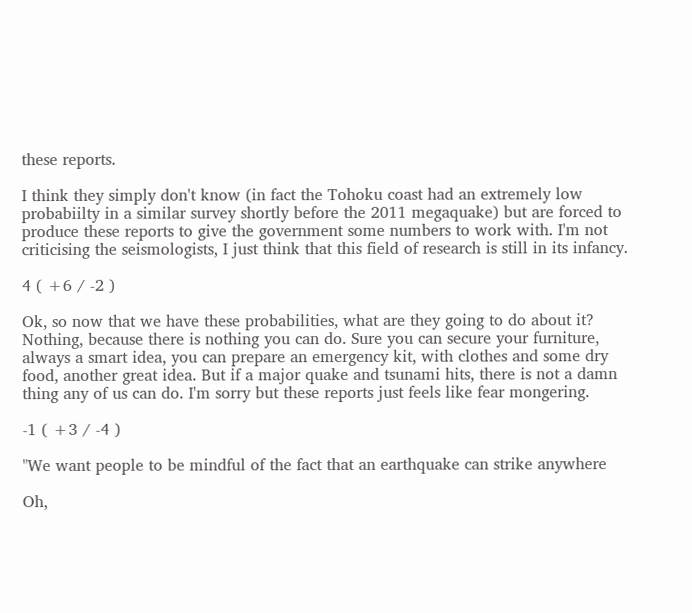these reports.

I think they simply don't know (in fact the Tohoku coast had an extremely low probabiilty in a similar survey shortly before the 2011 megaquake) but are forced to produce these reports to give the government some numbers to work with. I'm not criticising the seismologists, I just think that this field of research is still in its infancy.

4 ( +6 / -2 )

Ok, so now that we have these probabilities, what are they going to do about it? Nothing, because there is nothing you can do. Sure you can secure your furniture, always a smart idea, you can prepare an emergency kit, with clothes and some dry food, another great idea. But if a major quake and tsunami hits, there is not a damn thing any of us can do. I'm sorry but these reports just feels like fear mongering.

-1 ( +3 / -4 )

"We want people to be mindful of the fact that an earthquake can strike anywhere

Oh,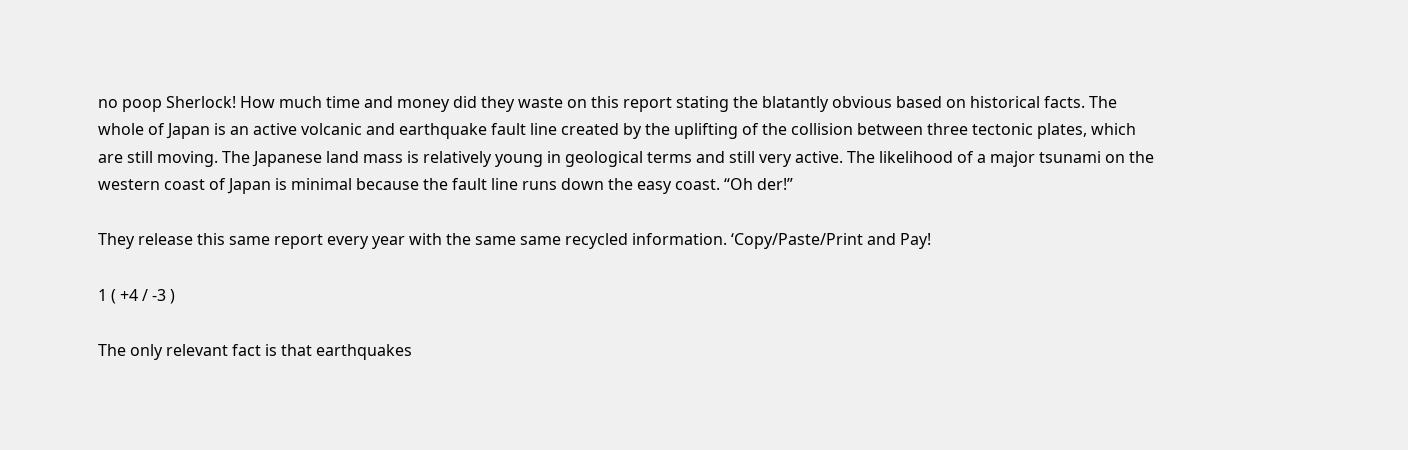no poop Sherlock! How much time and money did they waste on this report stating the blatantly obvious based on historical facts. The whole of Japan is an active volcanic and earthquake fault line created by the uplifting of the collision between three tectonic plates, which are still moving. The Japanese land mass is relatively young in geological terms and still very active. The likelihood of a major tsunami on the western coast of Japan is minimal because the fault line runs down the easy coast. “Oh der!”

They release this same report every year with the same same recycled information. ‘Copy/Paste/Print and Pay!

1 ( +4 / -3 )

The only relevant fact is that earthquakes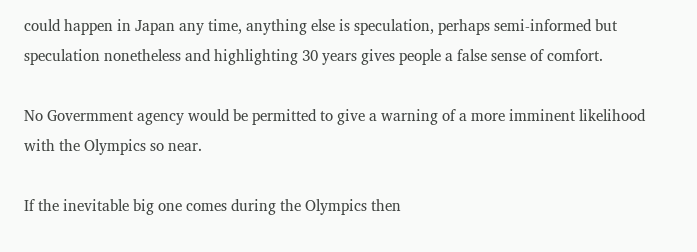could happen in Japan any time, anything else is speculation, perhaps semi-informed but speculation nonetheless and highlighting 30 years gives people a false sense of comfort.

No Govermment agency would be permitted to give a warning of a more imminent likelihood with the Olympics so near.

If the inevitable big one comes during the Olympics then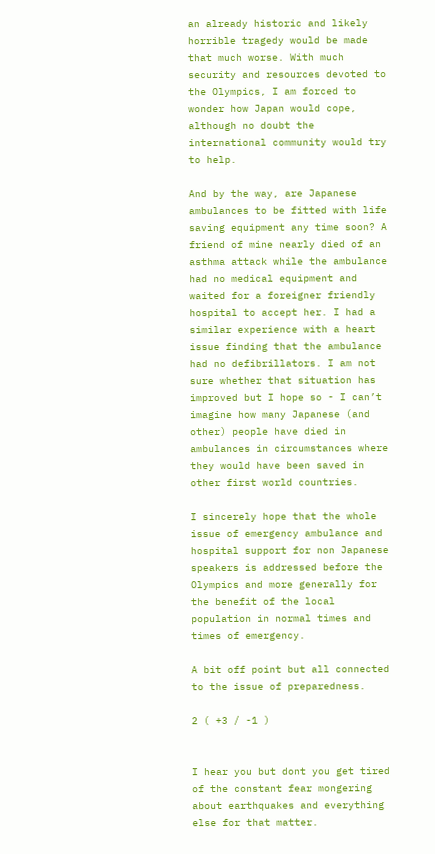an already historic and likely horrible tragedy would be made that much worse. With much security and resources devoted to the Olympics, I am forced to wonder how Japan would cope, although no doubt the international community would try to help.

And by the way, are Japanese ambulances to be fitted with life saving equipment any time soon? A friend of mine nearly died of an asthma attack while the ambulance had no medical equipment and waited for a foreigner friendly hospital to accept her. I had a similar experience with a heart issue finding that the ambulance had no defibrillators. I am not sure whether that situation has improved but I hope so - I can’t imagine how many Japanese (and other) people have died in ambulances in circumstances where they would have been saved in other first world countries.

I sincerely hope that the whole issue of emergency ambulance and hospital support for non Japanese speakers is addressed before the Olympics and more generally for the benefit of the local population in normal times and times of emergency.

A bit off point but all connected to the issue of preparedness.

2 ( +3 / -1 )


I hear you but dont you get tired of the constant fear mongering about earthquakes and everything else for that matter.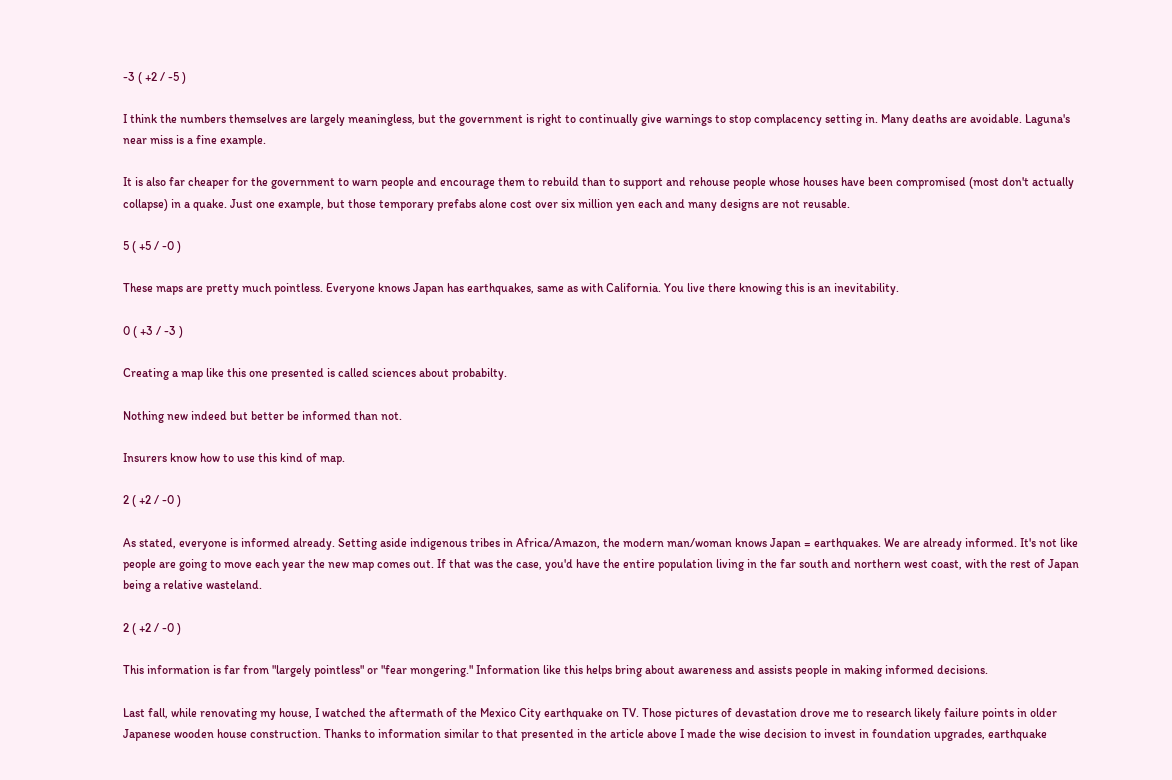-3 ( +2 / -5 )

I think the numbers themselves are largely meaningless, but the government is right to continually give warnings to stop complacency setting in. Many deaths are avoidable. Laguna's near miss is a fine example.

It is also far cheaper for the government to warn people and encourage them to rebuild than to support and rehouse people whose houses have been compromised (most don't actually collapse) in a quake. Just one example, but those temporary prefabs alone cost over six million yen each and many designs are not reusable.

5 ( +5 / -0 )

These maps are pretty much pointless. Everyone knows Japan has earthquakes, same as with California. You live there knowing this is an inevitability.

0 ( +3 / -3 )

Creating a map like this one presented is called sciences about probabilty.

Nothing new indeed but better be informed than not.

Insurers know how to use this kind of map.

2 ( +2 / -0 )

As stated, everyone is informed already. Setting aside indigenous tribes in Africa/Amazon, the modern man/woman knows Japan = earthquakes. We are already informed. It's not like people are going to move each year the new map comes out. If that was the case, you'd have the entire population living in the far south and northern west coast, with the rest of Japan being a relative wasteland.

2 ( +2 / -0 )

This information is far from "largely pointless" or "fear mongering." Information like this helps bring about awareness and assists people in making informed decisions.

Last fall, while renovating my house, I watched the aftermath of the Mexico City earthquake on TV. Those pictures of devastation drove me to research likely failure points in older Japanese wooden house construction. Thanks to information similar to that presented in the article above I made the wise decision to invest in foundation upgrades, earthquake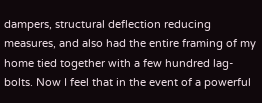dampers, structural deflection reducing measures, and also had the entire framing of my home tied together with a few hundred lag-bolts. Now I feel that in the event of a powerful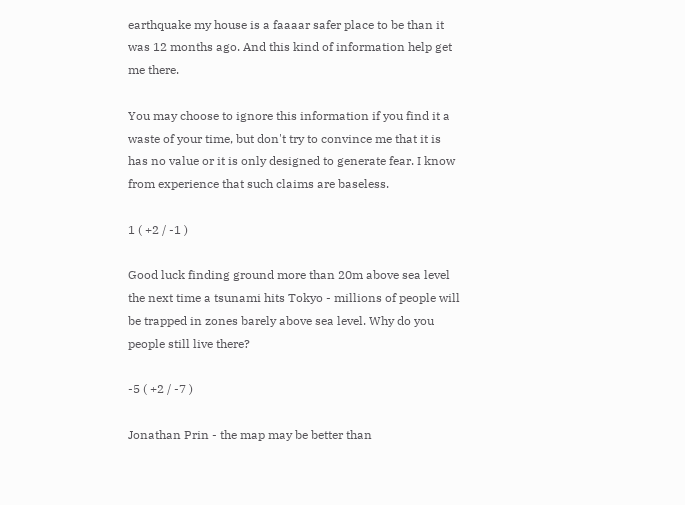earthquake my house is a faaaar safer place to be than it was 12 months ago. And this kind of information help get me there.

You may choose to ignore this information if you find it a waste of your time, but don't try to convince me that it is has no value or it is only designed to generate fear. I know from experience that such claims are baseless.

1 ( +2 / -1 )

Good luck finding ground more than 20m above sea level the next time a tsunami hits Tokyo - millions of people will be trapped in zones barely above sea level. Why do you people still live there?

-5 ( +2 / -7 )

Jonathan Prin - the map may be better than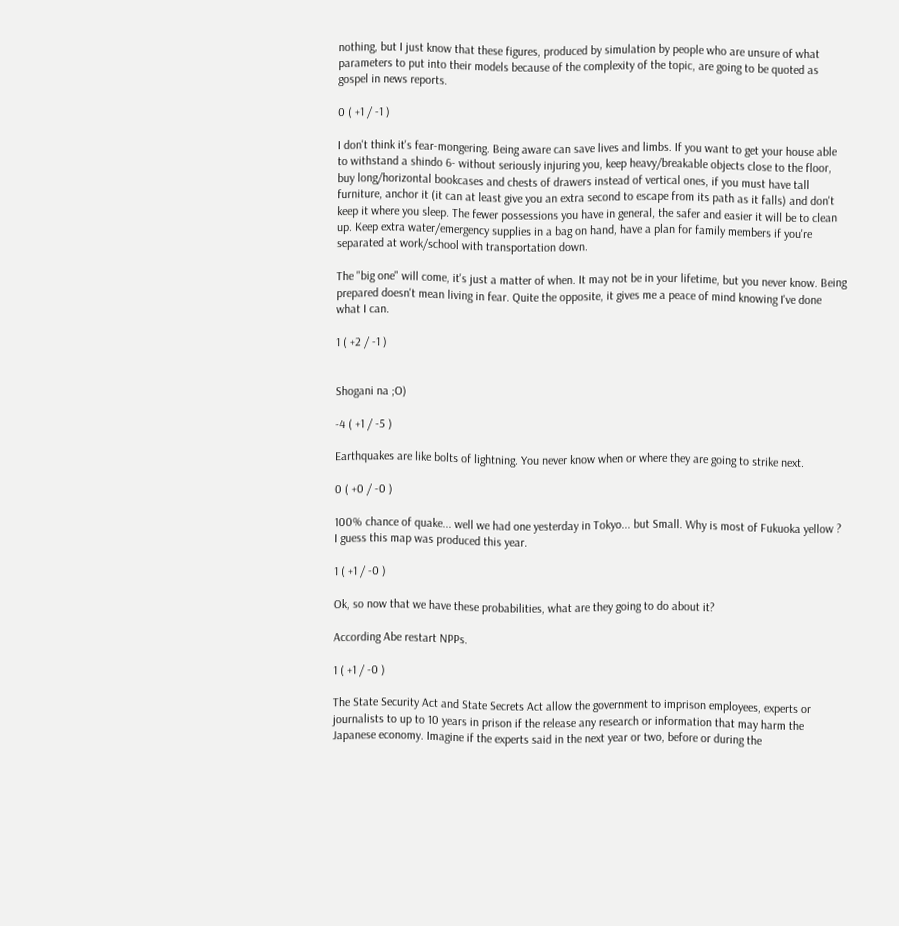nothing, but I just know that these figures, produced by simulation by people who are unsure of what parameters to put into their models because of the complexity of the topic, are going to be quoted as gospel in news reports.

0 ( +1 / -1 )

I don't think it's fear-mongering. Being aware can save lives and limbs. If you want to get your house able to withstand a shindo 6- without seriously injuring you, keep heavy/breakable objects close to the floor, buy long/horizontal bookcases and chests of drawers instead of vertical ones, if you must have tall furniture, anchor it (it can at least give you an extra second to escape from its path as it falls) and don't keep it where you sleep. The fewer possessions you have in general, the safer and easier it will be to clean up. Keep extra water/emergency supplies in a bag on hand, have a plan for family members if you're separated at work/school with transportation down.

The "big one" will come, it's just a matter of when. It may not be in your lifetime, but you never know. Being prepared doesn't mean living in fear. Quite the opposite, it gives me a peace of mind knowing I've done what I can.

1 ( +2 / -1 )


Shogani na ;O)

-4 ( +1 / -5 )

Earthquakes are like bolts of lightning. You never know when or where they are going to strike next.

0 ( +0 / -0 )

100% chance of quake... well we had one yesterday in Tokyo... but Small. Why is most of Fukuoka yellow ? I guess this map was produced this year.

1 ( +1 / -0 )

Ok, so now that we have these probabilities, what are they going to do about it?

According Abe restart NPPs.

1 ( +1 / -0 )

The State Security Act and State Secrets Act allow the government to imprison employees, experts or journalists to up to 10 years in prison if the release any research or information that may harm the Japanese economy. Imagine if the experts said in the next year or two, before or during the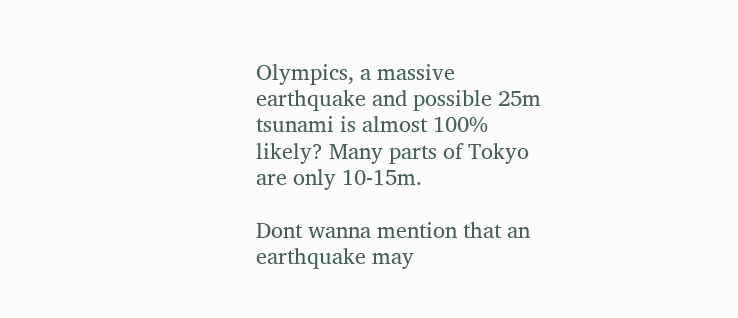Olympics, a massive earthquake and possible 25m tsunami is almost 100% likely? Many parts of Tokyo are only 10-15m.

Dont wanna mention that an earthquake may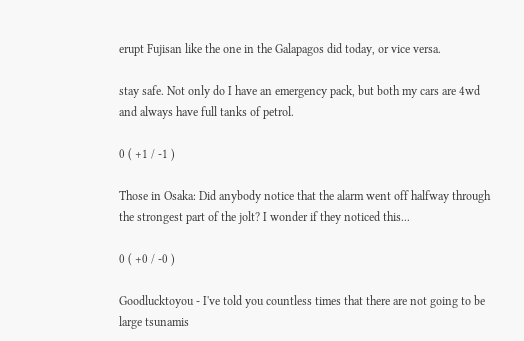erupt Fujisan like the one in the Galapagos did today, or vice versa.

stay safe. Not only do I have an emergency pack, but both my cars are 4wd and always have full tanks of petrol.

0 ( +1 / -1 )

Those in Osaka: Did anybody notice that the alarm went off halfway through the strongest part of the jolt? I wonder if they noticed this...

0 ( +0 / -0 )

Goodlucktoyou - I've told you countless times that there are not going to be large tsunamis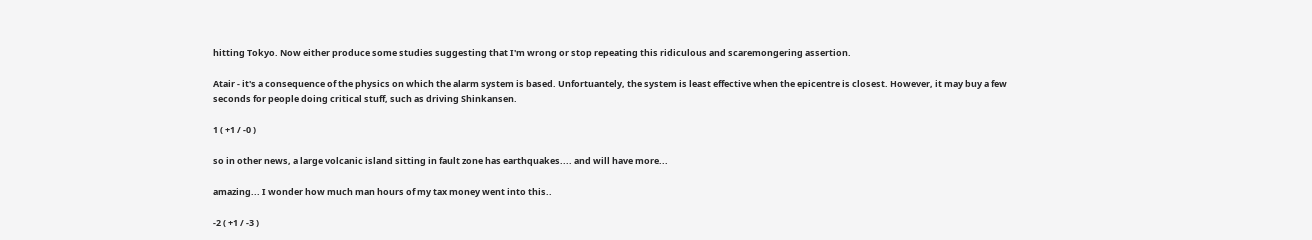hitting Tokyo. Now either produce some studies suggesting that I'm wrong or stop repeating this ridiculous and scaremongering assertion.

Atair - it's a consequence of the physics on which the alarm system is based. Unfortuantely, the system is least effective when the epicentre is closest. However, it may buy a few seconds for people doing critical stuff, such as driving Shinkansen.

1 ( +1 / -0 )

so in other news, a large volcanic island sitting in fault zone has earthquakes.... and will have more...

amazing... I wonder how much man hours of my tax money went into this..

-2 ( +1 / -3 )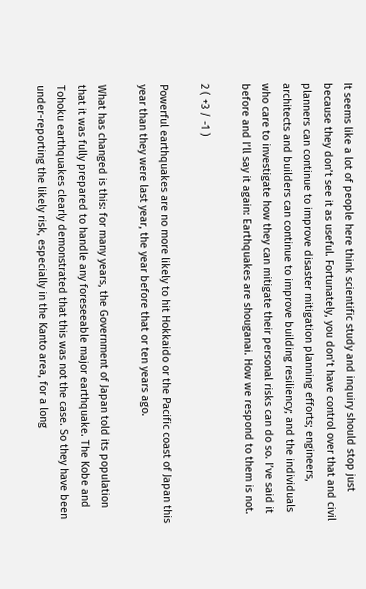It seems like a lot of people here think scientific study and inquiry should stop just because they don’t see it as useful. Fortunately, you don’t have control over that and civil planners can continue to improve disaster mitigation planning efforts; engineers, architects and builders can continue to improve building resiliency; and the individuals who care to investigate how they can mitigate their personal risks can do so. I’ve said it before and I’ll say it again: Earthquakes are shouganai. How we respond to them is not.

2 ( +3 / -1 )

Powerful earthquakes are no more likely to hit Hokkaido or the Pacific coast of Japan this year than they were last year, the year before that or ten years ago.

What has changed is this: for many years, the Government of Japan told its population that it was fully prepared to handle any foreseeable major earthquake. The Kobe and Tohoku earthquakes clearly demonstrated that this was not the case. So they have been under-reporting the likely risk, especially in the Kanto area, for a long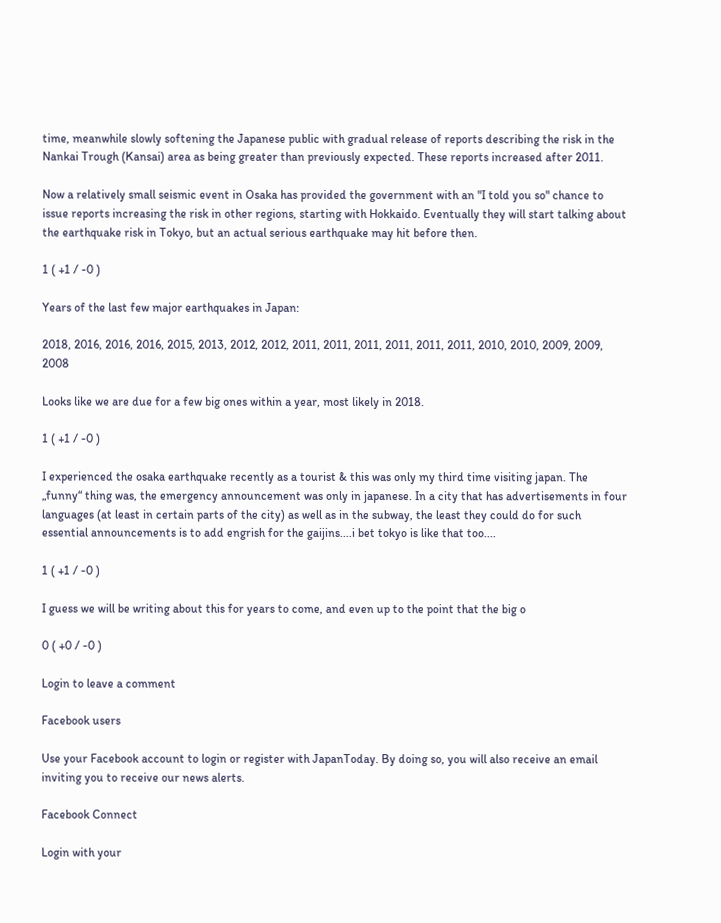time, meanwhile slowly softening the Japanese public with gradual release of reports describing the risk in the Nankai Trough (Kansai) area as being greater than previously expected. These reports increased after 2011.

Now a relatively small seismic event in Osaka has provided the government with an "I told you so" chance to issue reports increasing the risk in other regions, starting with Hokkaido. Eventually they will start talking about the earthquake risk in Tokyo, but an actual serious earthquake may hit before then.

1 ( +1 / -0 )

Years of the last few major earthquakes in Japan:

2018, 2016, 2016, 2016, 2015, 2013, 2012, 2012, 2011, 2011, 2011, 2011, 2011, 2011, 2010, 2010, 2009, 2009, 2008

Looks like we are due for a few big ones within a year, most likely in 2018.

1 ( +1 / -0 )

I experienced the osaka earthquake recently as a tourist & this was only my third time visiting japan. The „funny“ thing was, the emergency announcement was only in japanese. In a city that has advertisements in four languages (at least in certain parts of the city) as well as in the subway, the least they could do for such essential announcements is to add engrish for the gaijins....i bet tokyo is like that too....

1 ( +1 / -0 )

I guess we will be writing about this for years to come, and even up to the point that the big o

0 ( +0 / -0 )

Login to leave a comment

Facebook users

Use your Facebook account to login or register with JapanToday. By doing so, you will also receive an email inviting you to receive our news alerts.

Facebook Connect

Login with your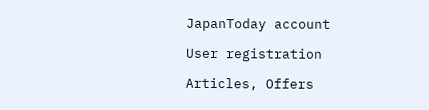JapanToday account

User registration

Articles, Offers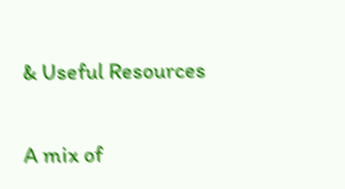& Useful Resources

A mix of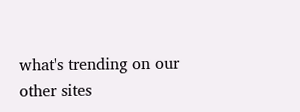what's trending on our other sites